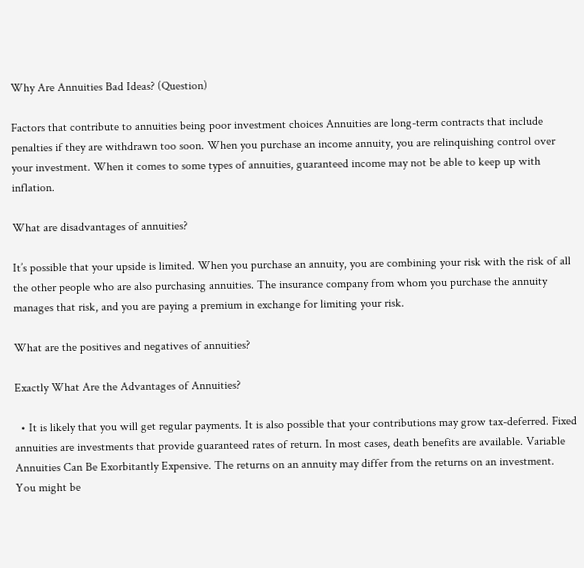Why Are Annuities Bad Ideas? (Question)

Factors that contribute to annuities being poor investment choices Annuities are long-term contracts that include penalties if they are withdrawn too soon. When you purchase an income annuity, you are relinquishing control over your investment. When it comes to some types of annuities, guaranteed income may not be able to keep up with inflation.

What are disadvantages of annuities?

It’s possible that your upside is limited. When you purchase an annuity, you are combining your risk with the risk of all the other people who are also purchasing annuities. The insurance company from whom you purchase the annuity manages that risk, and you are paying a premium in exchange for limiting your risk.

What are the positives and negatives of annuities?

Exactly What Are the Advantages of Annuities?

  • It is likely that you will get regular payments. It is also possible that your contributions may grow tax-deferred. Fixed annuities are investments that provide guaranteed rates of return. In most cases, death benefits are available. Variable Annuities Can Be Exorbitantly Expensive. The returns on an annuity may differ from the returns on an investment.
You might be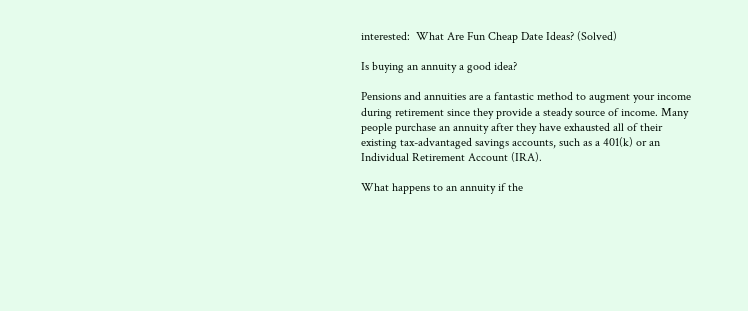interested:  What Are Fun Cheap Date Ideas? (Solved)

Is buying an annuity a good idea?

Pensions and annuities are a fantastic method to augment your income during retirement since they provide a steady source of income. Many people purchase an annuity after they have exhausted all of their existing tax-advantaged savings accounts, such as a 401(k) or an Individual Retirement Account (IRA).

What happens to an annuity if the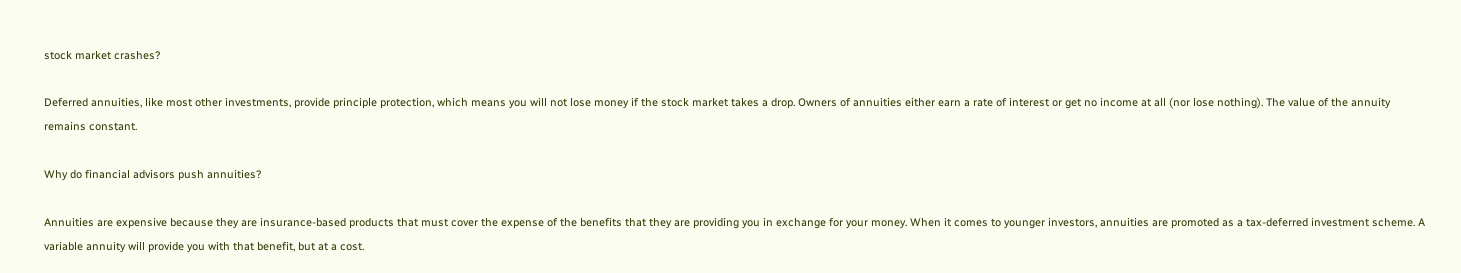stock market crashes?

Deferred annuities, like most other investments, provide principle protection, which means you will not lose money if the stock market takes a drop. Owners of annuities either earn a rate of interest or get no income at all (nor lose nothing). The value of the annuity remains constant.

Why do financial advisors push annuities?

Annuities are expensive because they are insurance-based products that must cover the expense of the benefits that they are providing you in exchange for your money. When it comes to younger investors, annuities are promoted as a tax-deferred investment scheme. A variable annuity will provide you with that benefit, but at a cost.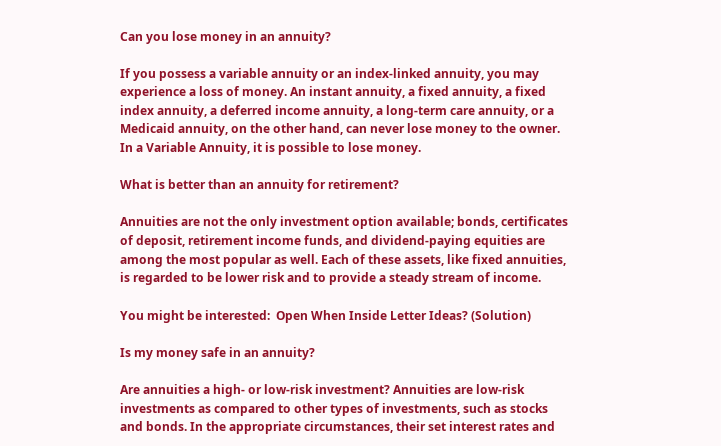Can you lose money in an annuity?

If you possess a variable annuity or an index-linked annuity, you may experience a loss of money. An instant annuity, a fixed annuity, a fixed index annuity, a deferred income annuity, a long-term care annuity, or a Medicaid annuity, on the other hand, can never lose money to the owner. In a Variable Annuity, it is possible to lose money.

What is better than an annuity for retirement?

Annuities are not the only investment option available; bonds, certificates of deposit, retirement income funds, and dividend-paying equities are among the most popular as well. Each of these assets, like fixed annuities, is regarded to be lower risk and to provide a steady stream of income.

You might be interested:  Open When Inside Letter Ideas? (Solution)

Is my money safe in an annuity?

Are annuities a high- or low-risk investment? Annuities are low-risk investments as compared to other types of investments, such as stocks and bonds. In the appropriate circumstances, their set interest rates and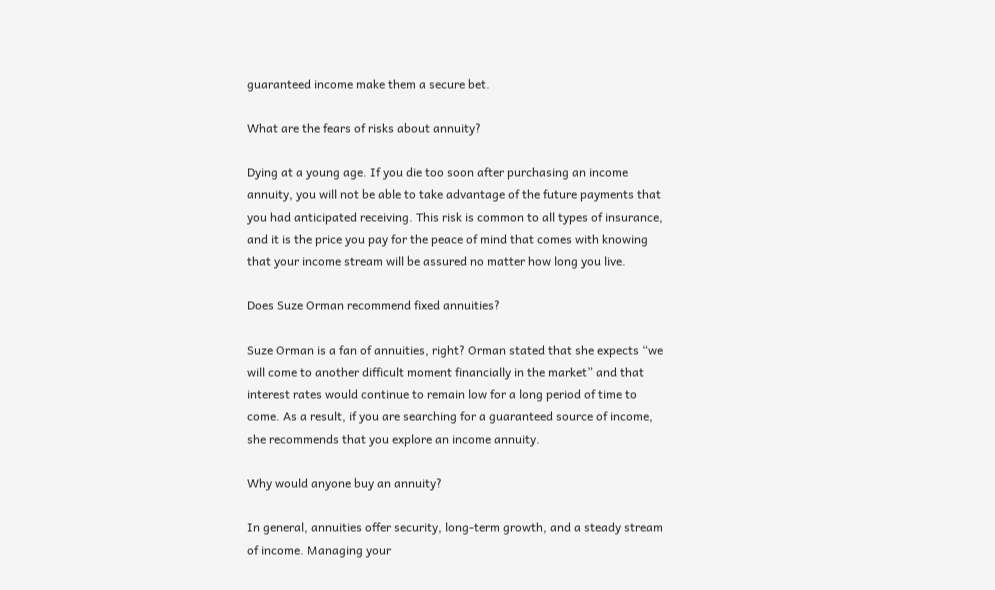guaranteed income make them a secure bet.

What are the fears of risks about annuity?

Dying at a young age. If you die too soon after purchasing an income annuity, you will not be able to take advantage of the future payments that you had anticipated receiving. This risk is common to all types of insurance, and it is the price you pay for the peace of mind that comes with knowing that your income stream will be assured no matter how long you live.

Does Suze Orman recommend fixed annuities?

Suze Orman is a fan of annuities, right? Orman stated that she expects “we will come to another difficult moment financially in the market” and that interest rates would continue to remain low for a long period of time to come. As a result, if you are searching for a guaranteed source of income, she recommends that you explore an income annuity.

Why would anyone buy an annuity?

In general, annuities offer security, long-term growth, and a steady stream of income. Managing your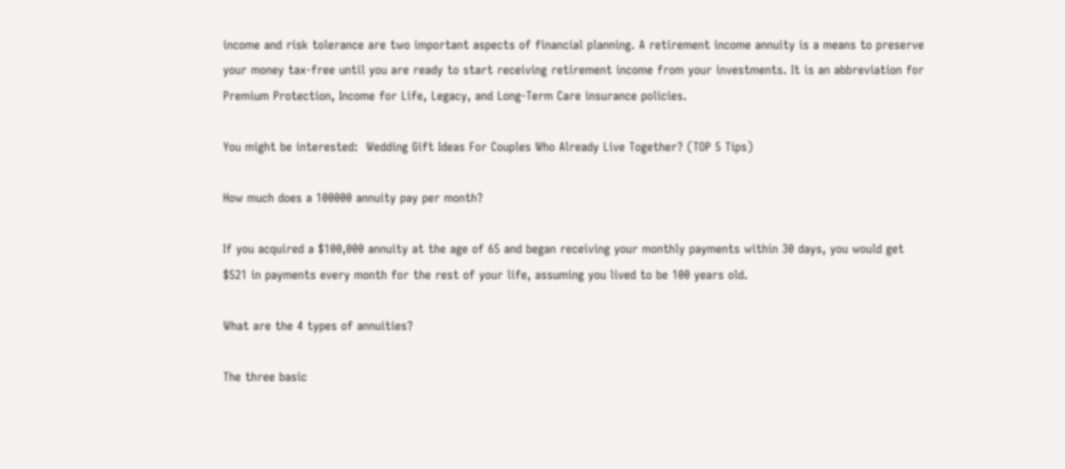income and risk tolerance are two important aspects of financial planning. A retirement income annuity is a means to preserve your money tax-free until you are ready to start receiving retirement income from your investments. It is an abbreviation for Premium Protection, Income for Life, Legacy, and Long-Term Care insurance policies.

You might be interested:  Wedding Gift Ideas For Couples Who Already Live Together? (TOP 5 Tips)

How much does a 100000 annuity pay per month?

If you acquired a $100,000 annuity at the age of 65 and began receiving your monthly payments within 30 days, you would get $521 in payments every month for the rest of your life, assuming you lived to be 100 years old.

What are the 4 types of annuities?

The three basic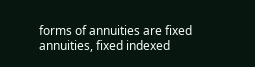forms of annuities are fixed annuities, fixed indexed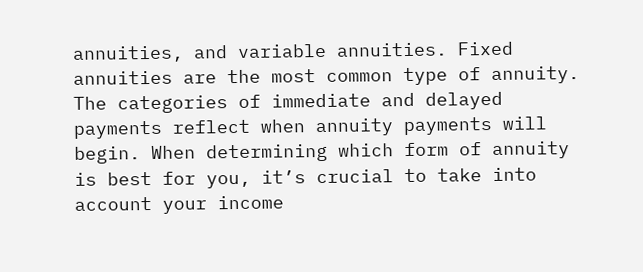annuities, and variable annuities. Fixed annuities are the most common type of annuity. The categories of immediate and delayed payments reflect when annuity payments will begin. When determining which form of annuity is best for you, it’s crucial to take into account your income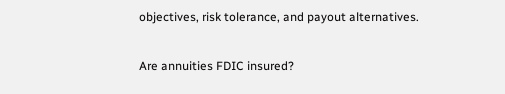objectives, risk tolerance, and payout alternatives.

Are annuities FDIC insured?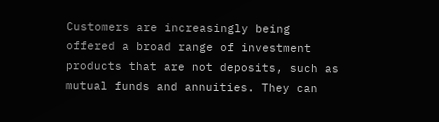Customers are increasingly being offered a broad range of investment products that are not deposits, such as mutual funds and annuities. They can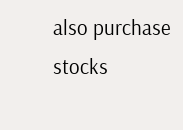also purchase stocks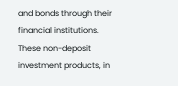and bonds through their financial institutions. These non-deposit investment products, in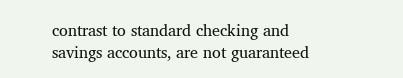contrast to standard checking and savings accounts, are not guaranteed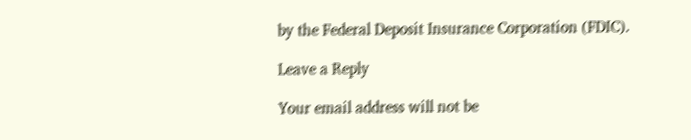by the Federal Deposit Insurance Corporation (FDIC).

Leave a Reply

Your email address will not be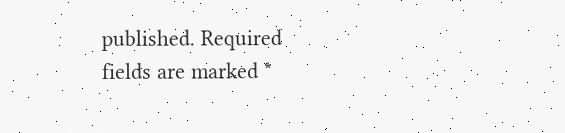published. Required fields are marked *